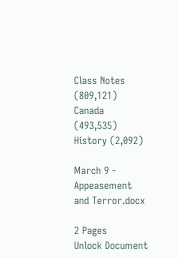Class Notes (809,121)
Canada (493,535)
History (2,092)

March 9 - Appeasement and Terror.docx

2 Pages
Unlock Document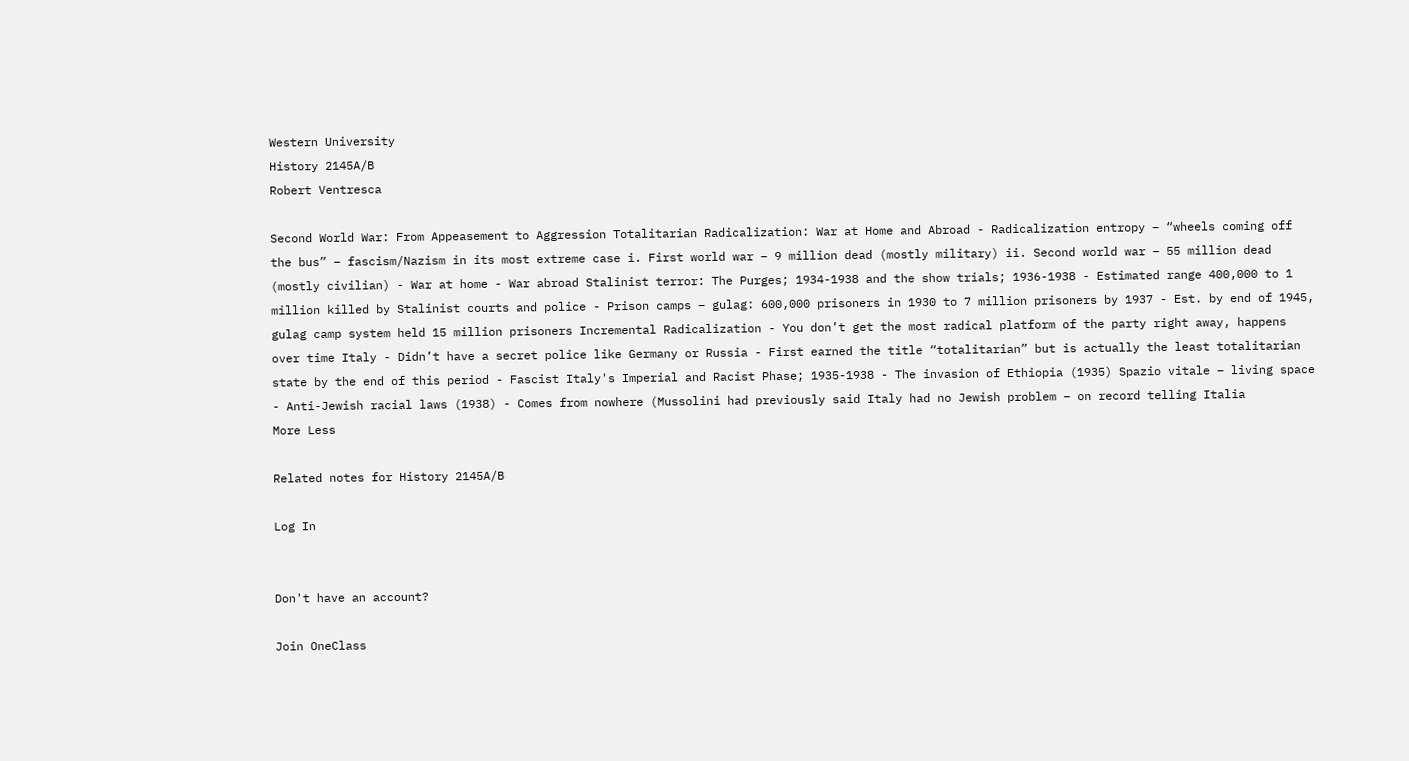Western University
History 2145A/B
Robert Ventresca

Second World War: From Appeasement to Aggression Totalitarian Radicalization: War at Home and Abroad - Radicalization entropy – “wheels coming off the bus” – fascism/Nazism in its most extreme case i. First world war – 9 million dead (mostly military) ii. Second world war – 55 million dead (mostly civilian) - War at home - War abroad Stalinist terror: The Purges; 1934-1938 and the show trials; 1936-1938 - Estimated range 400,000 to 1 million killed by Stalinist courts and police - Prison camps – gulag: 600,000 prisoners in 1930 to 7 million prisoners by 1937 - Est. by end of 1945, gulag camp system held 15 million prisoners Incremental Radicalization - You don’t get the most radical platform of the party right away, happens over time Italy - Didn’t have a secret police like Germany or Russia - First earned the title “totalitarian” but is actually the least totalitarian state by the end of this period - Fascist Italy's Imperial and Racist Phase; 1935-1938 - The invasion of Ethiopia (1935) Spazio vitale – living space - Anti-Jewish racial laws (1938) - Comes from nowhere (Mussolini had previously said Italy had no Jewish problem – on record telling Italia
More Less

Related notes for History 2145A/B

Log In


Don't have an account?

Join OneClass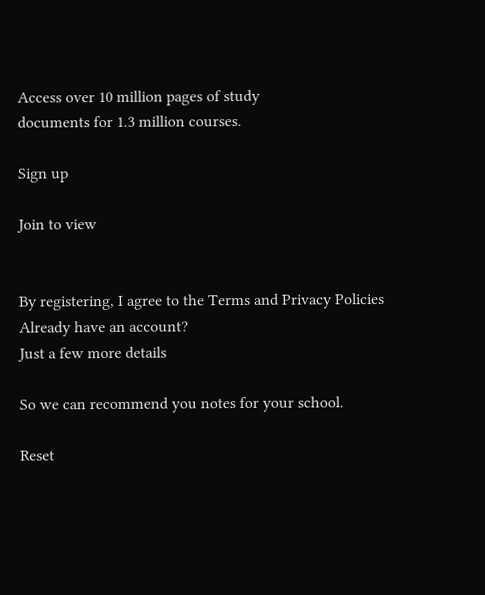Access over 10 million pages of study
documents for 1.3 million courses.

Sign up

Join to view


By registering, I agree to the Terms and Privacy Policies
Already have an account?
Just a few more details

So we can recommend you notes for your school.

Reset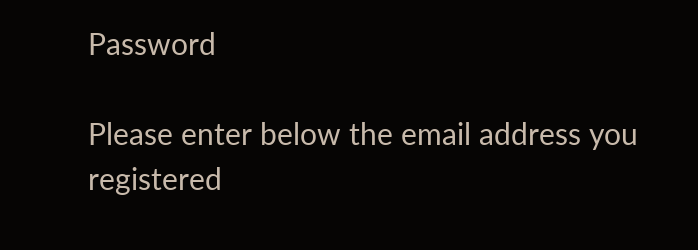Password

Please enter below the email address you registered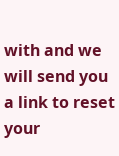with and we will send you a link to reset your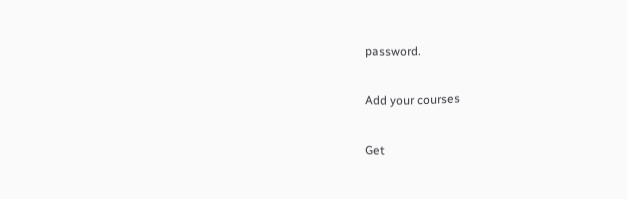password.

Add your courses

Get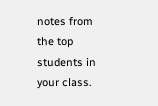notes from the top students in your class.